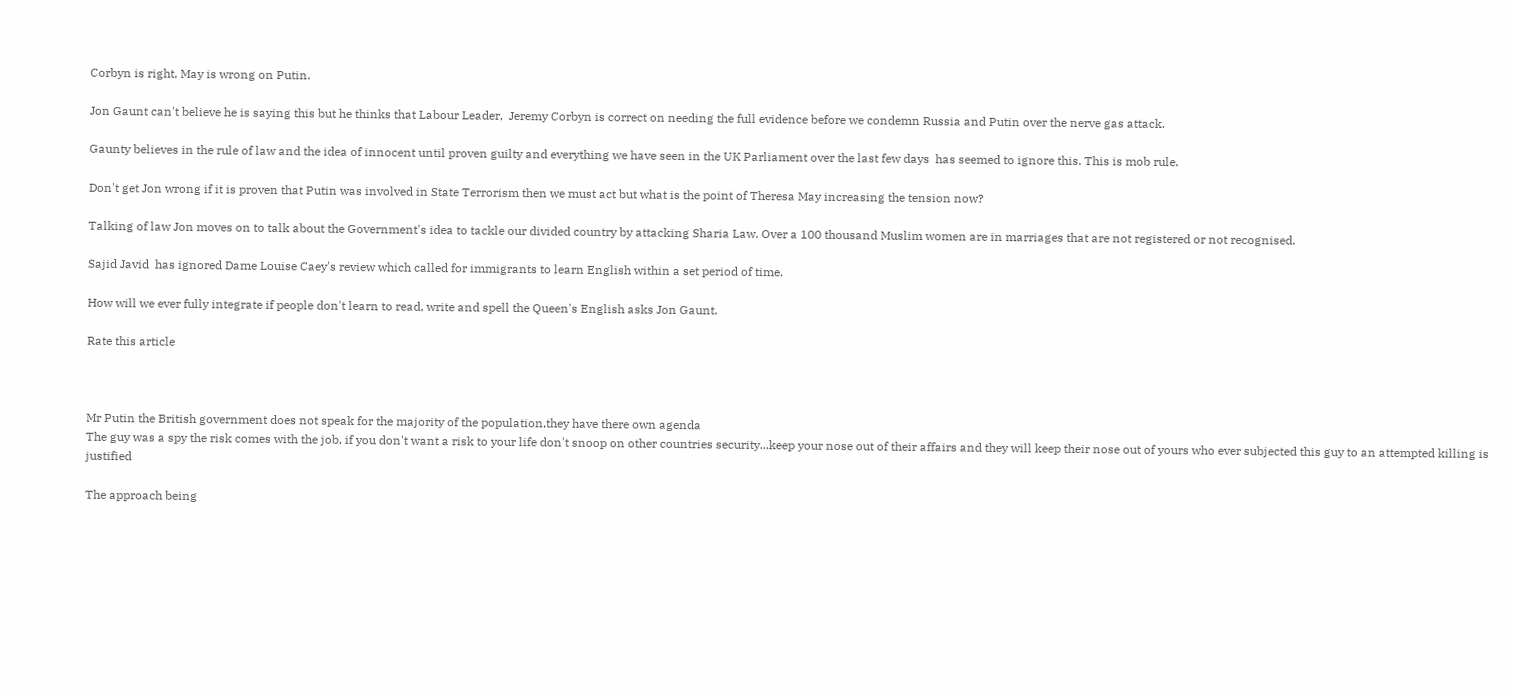Corbyn is right, May is wrong on Putin.

Jon Gaunt can't believe he is saying this but he thinks that Labour Leader,  Jeremy Corbyn is correct on needing the full evidence before we condemn Russia and Putin over the nerve gas attack.

Gaunty believes in the rule of law and the idea of innocent until proven guilty and everything we have seen in the UK Parliament over the last few days  has seemed to ignore this. This is mob rule.

Don't get Jon wrong if it is proven that Putin was involved in State Terrorism then we must act but what is the point of Theresa May increasing the tension now?

Talking of law Jon moves on to talk about the Government's idea to tackle our divided country by attacking Sharia Law. Over a 100 thousand Muslim women are in marriages that are not registered or not recognised.

Sajid Javid  has ignored Dame Louise Caey's review which called for immigrants to learn English within a set period of time.

How will we ever fully integrate if people don't learn to read, write and spell the Queen's English asks Jon Gaunt.

Rate this article



Mr Putin the British government does not speak for the majority of the population,they have there own agenda
The guy was a spy the risk comes with the job, if you don't want a risk to your life don't snoop on other countries security...keep your nose out of their affairs and they will keep their nose out of yours who ever subjected this guy to an attempted killing is justified

The approach being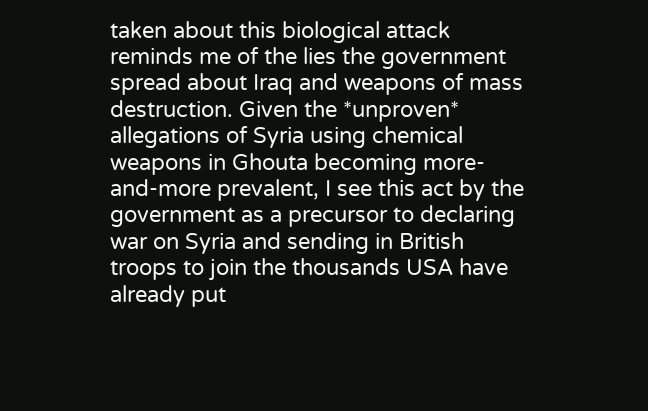taken about this biological attack reminds me of the lies the government spread about Iraq and weapons of mass destruction. Given the *unproven* allegations of Syria using chemical weapons in Ghouta becoming more-and-more prevalent, I see this act by the government as a precursor to declaring war on Syria and sending in British troops to join the thousands USA have already put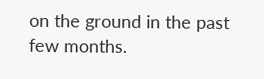on the ground in the past few months.